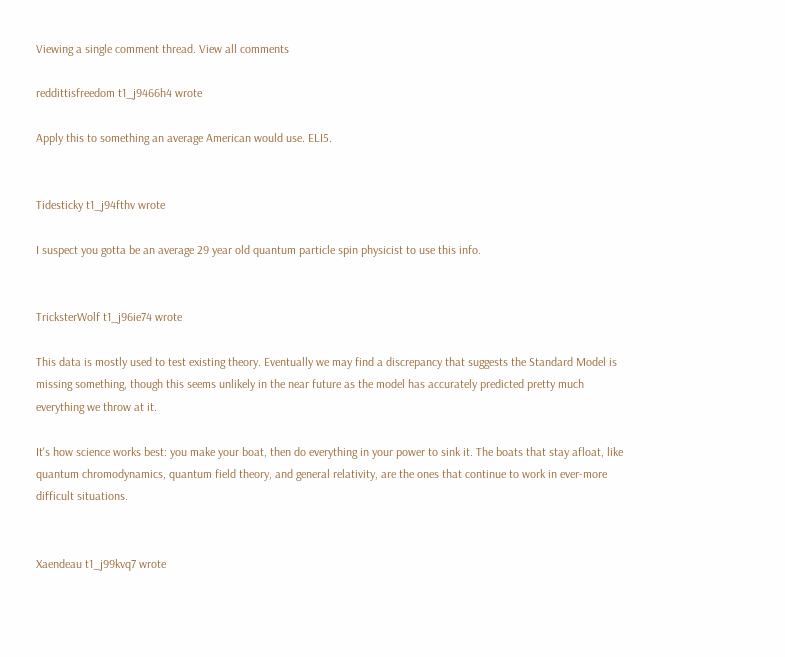Viewing a single comment thread. View all comments

reddittisfreedom t1_j9466h4 wrote

Apply this to something an average American would use. ELI5.


Tidesticky t1_j94fthv wrote

I suspect you gotta be an average 29 year old quantum particle spin physicist to use this info.


TricksterWolf t1_j96ie74 wrote

This data is mostly used to test existing theory. Eventually we may find a discrepancy that suggests the Standard Model is missing something, though this seems unlikely in the near future as the model has accurately predicted pretty much everything we throw at it.

It's how science works best: you make your boat, then do everything in your power to sink it. The boats that stay afloat, like quantum chromodynamics, quantum field theory, and general relativity, are the ones that continue to work in ever-more difficult situations.


Xaendeau t1_j99kvq7 wrote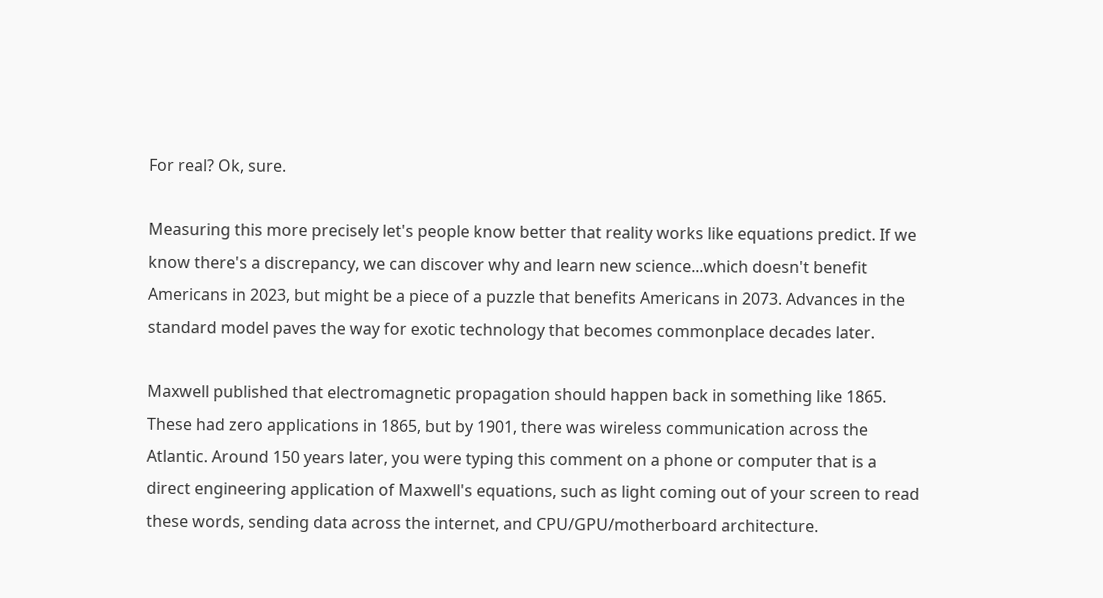For real? Ok, sure.

Measuring this more precisely let's people know better that reality works like equations predict. If we know there's a discrepancy, we can discover why and learn new science...which doesn't benefit Americans in 2023, but might be a piece of a puzzle that benefits Americans in 2073. Advances in the standard model paves the way for exotic technology that becomes commonplace decades later.

Maxwell published that electromagnetic propagation should happen back in something like 1865. These had zero applications in 1865, but by 1901, there was wireless communication across the Atlantic. Around 150 years later, you were typing this comment on a phone or computer that is a direct engineering application of Maxwell's equations, such as light coming out of your screen to read these words, sending data across the internet, and CPU/GPU/motherboard architecture.